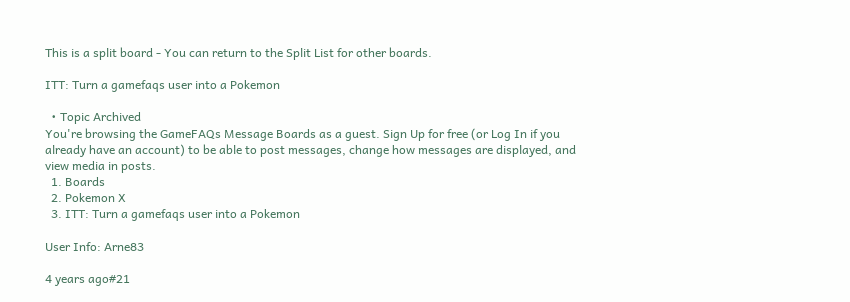This is a split board - You can return to the Split List for other boards.

ITT: Turn a gamefaqs user into a Pokemon

  • Topic Archived
You're browsing the GameFAQs Message Boards as a guest. Sign Up for free (or Log In if you already have an account) to be able to post messages, change how messages are displayed, and view media in posts.
  1. Boards
  2. Pokemon X
  3. ITT: Turn a gamefaqs user into a Pokemon

User Info: Arne83

4 years ago#21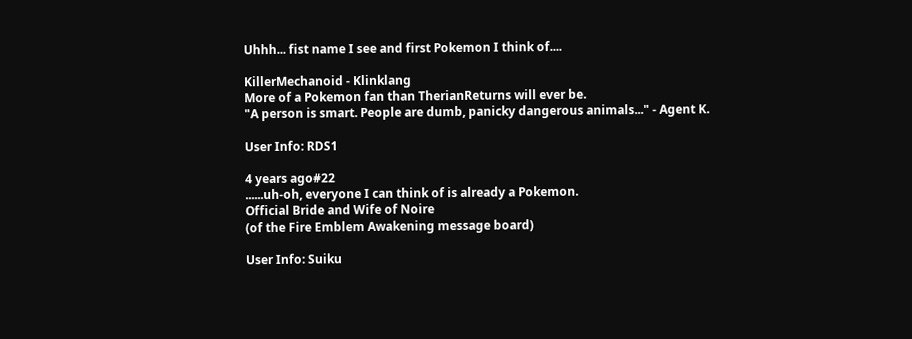Uhhh... fist name I see and first Pokemon I think of....

KillerMechanoid - Klinklang
More of a Pokemon fan than TherianReturns will ever be.
"A person is smart. People are dumb, panicky dangerous animals..." - Agent K.

User Info: RDS1

4 years ago#22
......uh-oh, everyone I can think of is already a Pokemon.
Official Bride and Wife of Noire
(of the Fire Emblem Awakening message board)

User Info: Suiku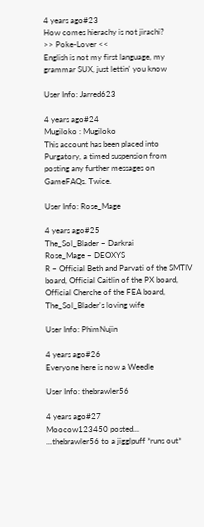4 years ago#23
How comes hierachy is not jirachi?
>> Poke-Lover <<
English is not my first language, my grammar SUX, just lettin' you know

User Info: Jarred623

4 years ago#24
Mugiloko : Mugiloko
This account has been placed into Purgatory, a timed suspension from posting any further messages on GameFAQs. Twice.

User Info: Rose_Mage

4 years ago#25
The_Sol_Blader ~ Darkrai
Rose_Mage ~ DEOXYS
R ~ Official Beth and Parvati of the SMTIV board, Official Caitlin of the PX board, Official Cherche of the FEA board, The_Sol_Blader's loving wife

User Info: PhimNujin

4 years ago#26
Everyone here is now a Weedle

User Info: thebrawler56

4 years ago#27
Moocow123450 posted...
...thebrawler56 to a jigglpuff *runs out*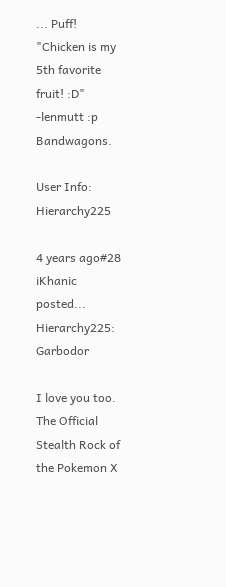... Puff!
"Chicken is my 5th favorite fruit! :D" -lenmutt :p Bandwagons.

User Info: Hierarchy225

4 years ago#28
iKhanic posted...
Hierarchy225: Garbodor

I love you too.
The Official Stealth Rock of the Pokemon X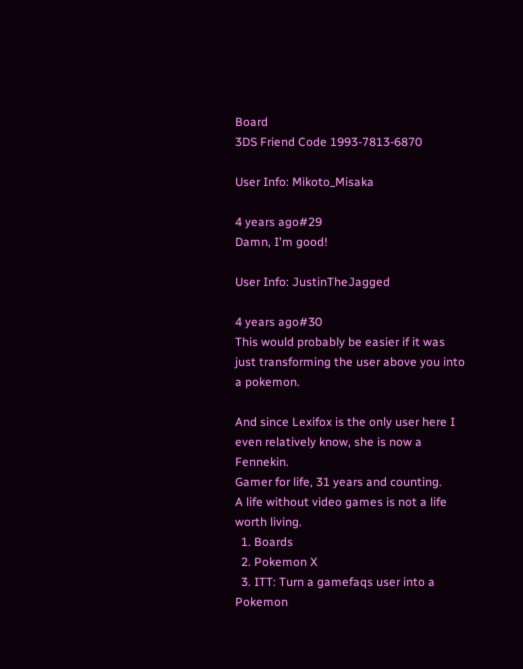Board
3DS Friend Code 1993-7813-6870

User Info: Mikoto_Misaka

4 years ago#29
Damn, I'm good!

User Info: JustinTheJagged

4 years ago#30
This would probably be easier if it was just transforming the user above you into a pokemon.

And since Lexifox is the only user here I even relatively know, she is now a Fennekin.
Gamer for life, 31 years and counting.
A life without video games is not a life worth living.
  1. Boards
  2. Pokemon X
  3. ITT: Turn a gamefaqs user into a Pokemon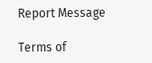Report Message

Terms of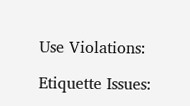Use Violations:

Etiquette Issues: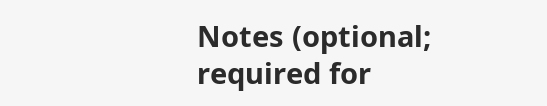Notes (optional; required for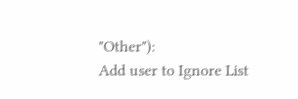"Other"):
Add user to Ignore List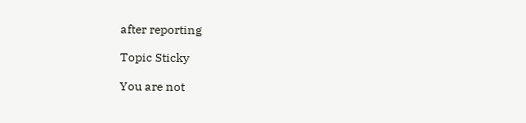after reporting

Topic Sticky

You are not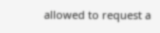allowed to request a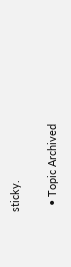sticky.

  • Topic Archived